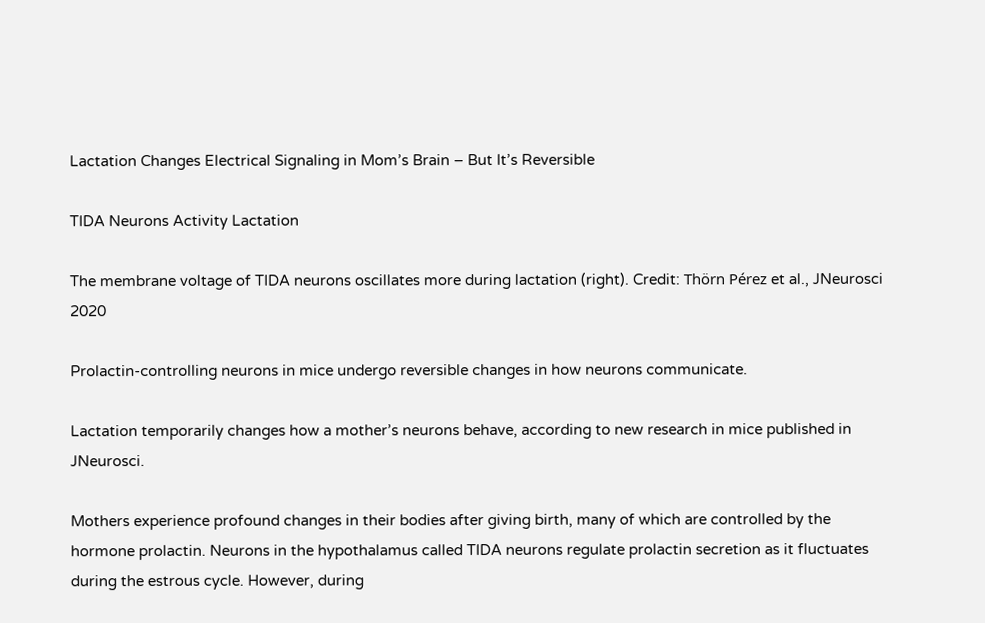Lactation Changes Electrical Signaling in Mom’s Brain – But It’s Reversible

TIDA Neurons Activity Lactation

The membrane voltage of TIDA neurons oscillates more during lactation (right). Credit: Thörn Pérez et al., JNeurosci 2020

Prolactin-controlling neurons in mice undergo reversible changes in how neurons communicate.

Lactation temporarily changes how a mother’s neurons behave, according to new research in mice published in JNeurosci.

Mothers experience profound changes in their bodies after giving birth, many of which are controlled by the hormone prolactin. Neurons in the hypothalamus called TIDA neurons regulate prolactin secretion as it fluctuates during the estrous cycle. However, during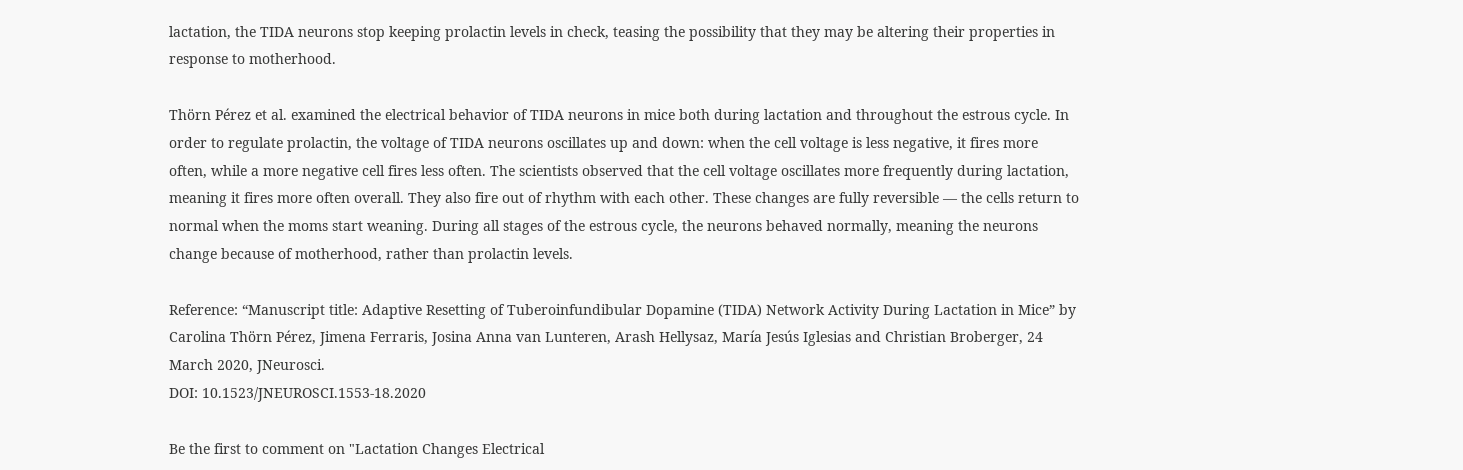lactation, the TIDA neurons stop keeping prolactin levels in check, teasing the possibility that they may be altering their properties in response to motherhood.

Thörn Pérez et al. examined the electrical behavior of TIDA neurons in mice both during lactation and throughout the estrous cycle. In order to regulate prolactin, the voltage of TIDA neurons oscillates up and down: when the cell voltage is less negative, it fires more often, while a more negative cell fires less often. The scientists observed that the cell voltage oscillates more frequently during lactation, meaning it fires more often overall. They also fire out of rhythm with each other. These changes are fully reversible — the cells return to normal when the moms start weaning. During all stages of the estrous cycle, the neurons behaved normally, meaning the neurons change because of motherhood, rather than prolactin levels.

Reference: “Manuscript title: Adaptive Resetting of Tuberoinfundibular Dopamine (TIDA) Network Activity During Lactation in Mice” by Carolina Thörn Pérez, Jimena Ferraris, Josina Anna van Lunteren, Arash Hellysaz, María Jesús Iglesias and Christian Broberger, 24 March 2020, JNeurosci.
DOI: 10.1523/JNEUROSCI.1553-18.2020

Be the first to comment on "Lactation Changes Electrical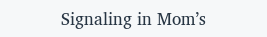Signaling in Mom’s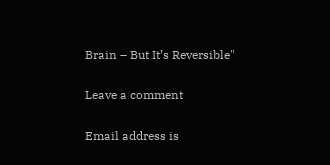Brain – But It’s Reversible"

Leave a comment

Email address is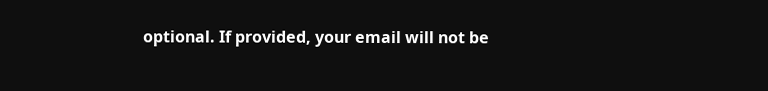optional. If provided, your email will not be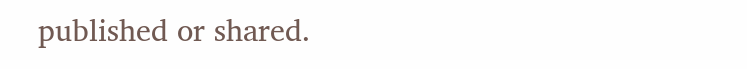published or shared.